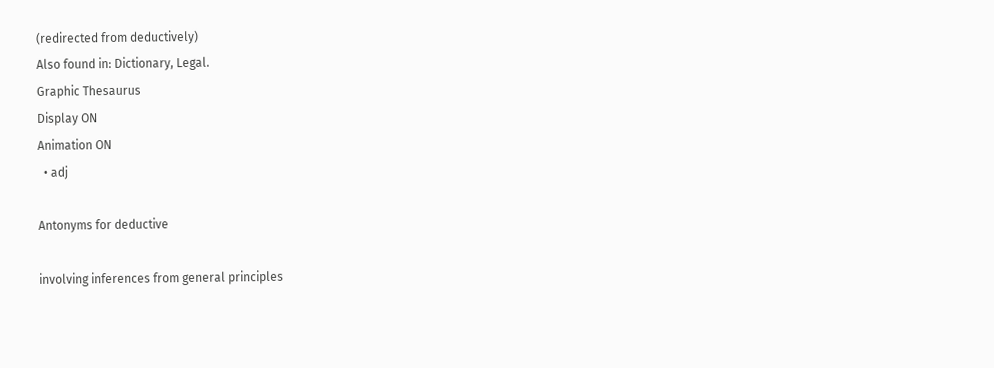(redirected from deductively)
Also found in: Dictionary, Legal.
Graphic Thesaurus
Display ON
Animation ON
  • adj

Antonyms for deductive

involving inferences from general principles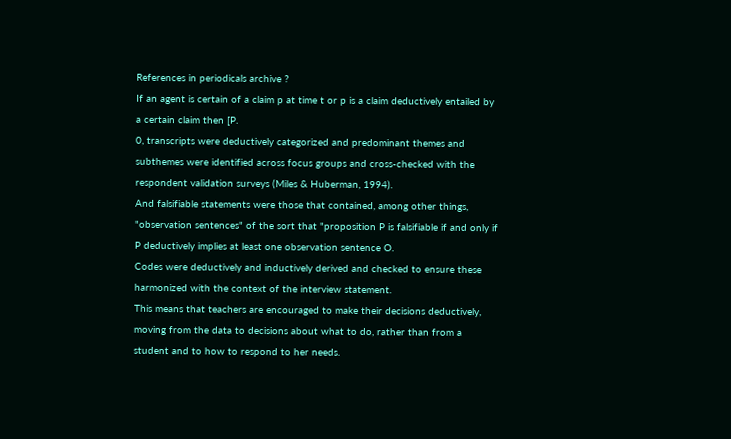References in periodicals archive ?
If an agent is certain of a claim p at time t or p is a claim deductively entailed by a certain claim then [P.
0, transcripts were deductively categorized and predominant themes and subthemes were identified across focus groups and cross-checked with the respondent validation surveys (Miles & Huberman, 1994).
And falsifiable statements were those that contained, among other things, "observation sentences" of the sort that "proposition P is falsifiable if and only if P deductively implies at least one observation sentence O.
Codes were deductively and inductively derived and checked to ensure these harmonized with the context of the interview statement.
This means that teachers are encouraged to make their decisions deductively, moving from the data to decisions about what to do, rather than from a student and to how to respond to her needs.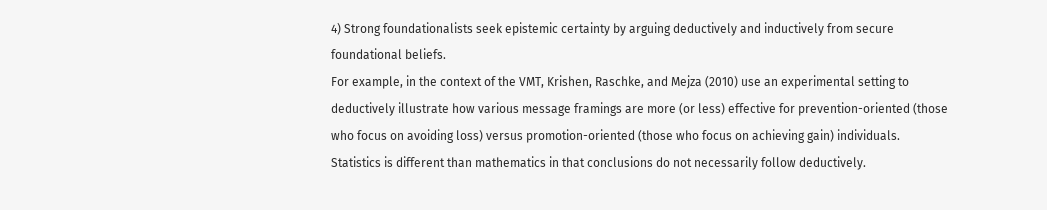4) Strong foundationalists seek epistemic certainty by arguing deductively and inductively from secure foundational beliefs.
For example, in the context of the VMT, Krishen, Raschke, and Mejza (2010) use an experimental setting to deductively illustrate how various message framings are more (or less) effective for prevention-oriented (those who focus on avoiding loss) versus promotion-oriented (those who focus on achieving gain) individuals.
Statistics is different than mathematics in that conclusions do not necessarily follow deductively.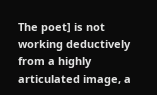The poet] is not working deductively from a highly articulated image, a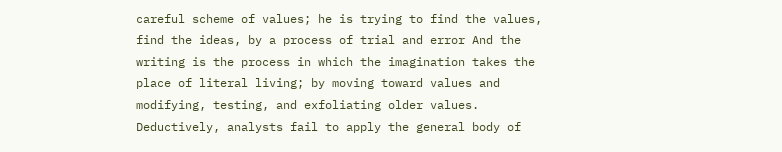careful scheme of values; he is trying to find the values, find the ideas, by a process of trial and error And the writing is the process in which the imagination takes the place of literal living; by moving toward values and modifying, testing, and exfoliating older values.
Deductively, analysts fail to apply the general body of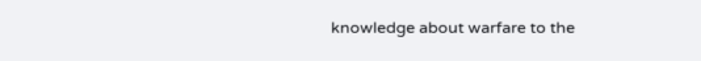knowledge about warfare to the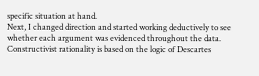specific situation at hand.
Next, I changed direction and started working deductively to see whether each argument was evidenced throughout the data.
Constructivist rationality is based on the logic of Descartes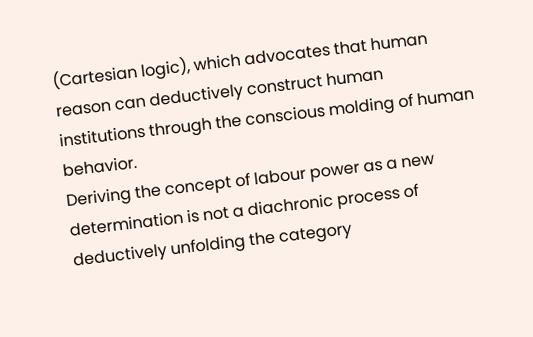(Cartesian logic), which advocates that human reason can deductively construct human institutions through the conscious molding of human behavior.
Deriving the concept of labour power as a new determination is not a diachronic process of deductively unfolding the category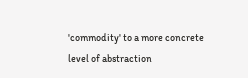'commodity' to a more concrete level of abstraction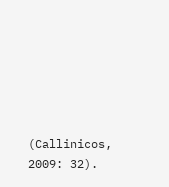(Callinicos, 2009: 32).